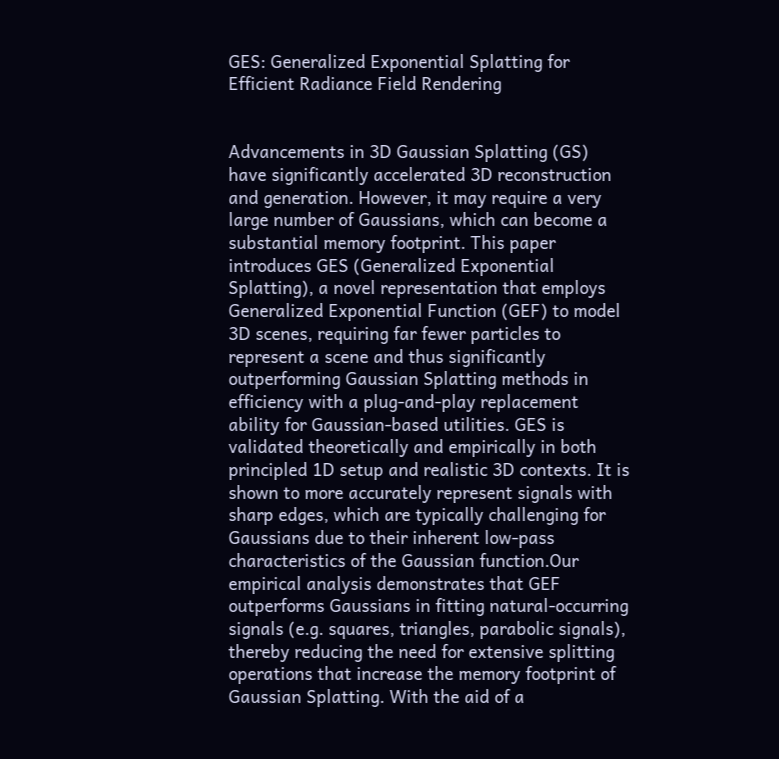GES: Generalized Exponential Splatting for Efficient Radiance Field Rendering


Advancements in 3D Gaussian Splatting (GS) have significantly accelerated 3D reconstruction and generation. However, it may require a very large number of Gaussians, which can become a substantial memory footprint. This paper introduces GES (Generalized Exponential Splatting), a novel representation that employs Generalized Exponential Function (GEF) to model 3D scenes, requiring far fewer particles to represent a scene and thus significantly outperforming Gaussian Splatting methods in efficiency with a plug-and-play replacement ability for Gaussian-based utilities. GES is validated theoretically and empirically in both principled 1D setup and realistic 3D contexts. It is shown to more accurately represent signals with sharp edges, which are typically challenging for Gaussians due to their inherent low-pass characteristics of the Gaussian function.Our empirical analysis demonstrates that GEF outperforms Gaussians in fitting natural-occurring signals (e.g. squares, triangles, parabolic signals), thereby reducing the need for extensive splitting operations that increase the memory footprint of Gaussian Splatting. With the aid of a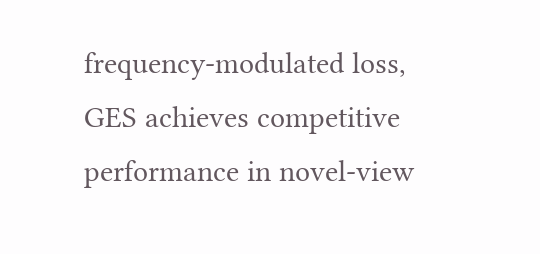frequency-modulated loss, GES achieves competitive performance in novel-view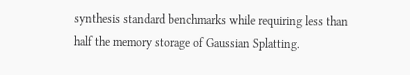synthesis standard benchmarks while requiring less than half the memory storage of Gaussian Splatting.